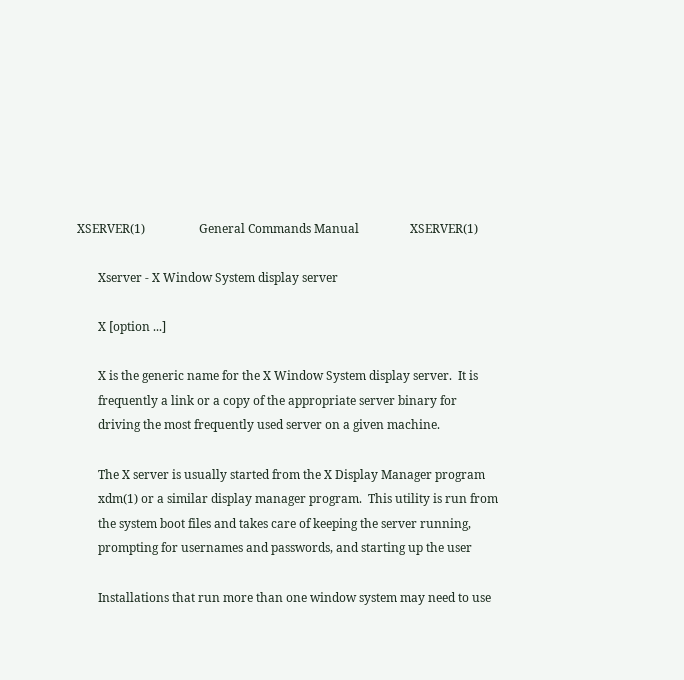XSERVER(1)                  General Commands Manual                 XSERVER(1)

       Xserver - X Window System display server

       X [option ...]

       X is the generic name for the X Window System display server.  It is
       frequently a link or a copy of the appropriate server binary for
       driving the most frequently used server on a given machine.

       The X server is usually started from the X Display Manager program
       xdm(1) or a similar display manager program.  This utility is run from
       the system boot files and takes care of keeping the server running,
       prompting for usernames and passwords, and starting up the user

       Installations that run more than one window system may need to use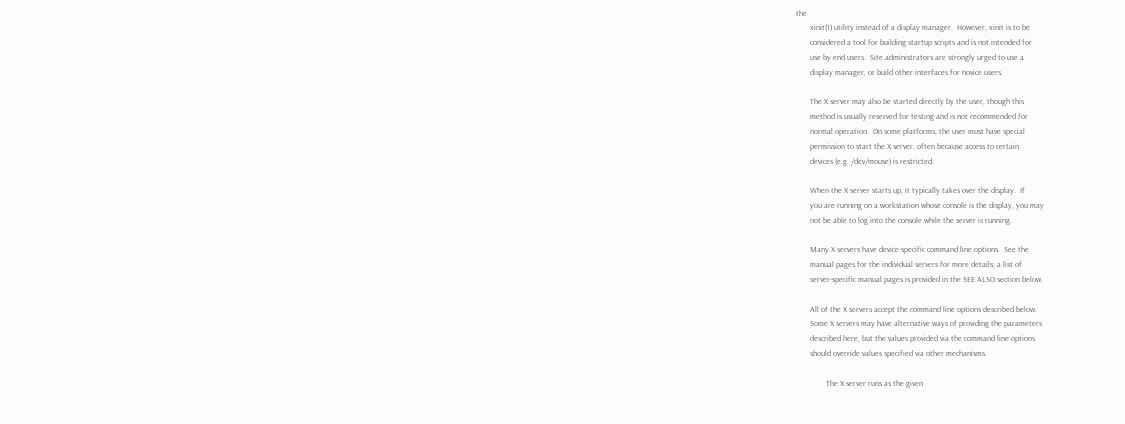the
       xinit(1) utility instead of a display manager.  However, xinit is to be
       considered a tool for building startup scripts and is not intended for
       use by end users.  Site administrators are strongly urged to use a
       display manager, or build other interfaces for novice users.

       The X server may also be started directly by the user, though this
       method is usually reserved for testing and is not recommended for
       normal operation.  On some platforms, the user must have special
       permission to start the X server, often because access to certain
       devices (e.g. /dev/mouse) is restricted.

       When the X server starts up, it typically takes over the display.  If
       you are running on a workstation whose console is the display, you may
       not be able to log into the console while the server is running.

       Many X servers have device-specific command line options.  See the
       manual pages for the individual servers for more details; a list of
       server-specific manual pages is provided in the SEE ALSO section below.

       All of the X servers accept the command line options described below.
       Some X servers may have alternative ways of providing the parameters
       described here, but the values provided via the command line options
       should override values specified via other mechanisms.

               The X server runs as the given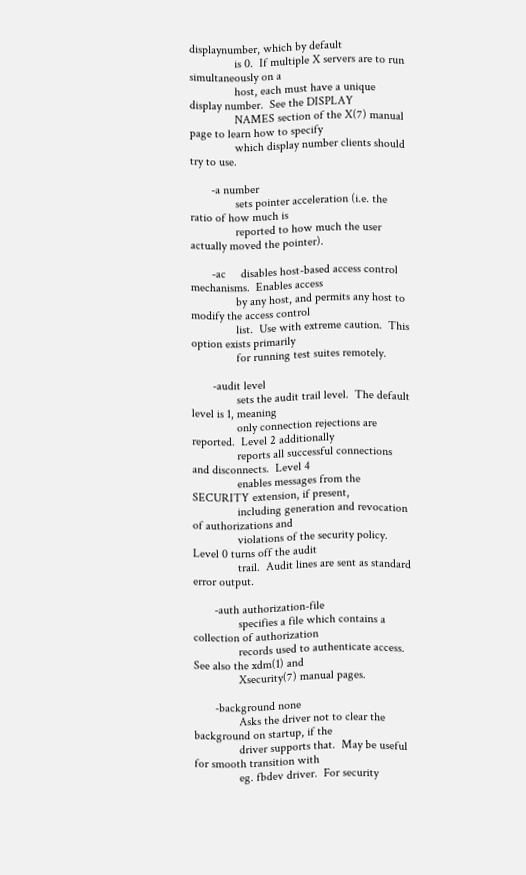displaynumber, which by default
               is 0.  If multiple X servers are to run simultaneously on a
               host, each must have a unique display number.  See the DISPLAY
               NAMES section of the X(7) manual page to learn how to specify
               which display number clients should try to use.

       -a number
               sets pointer acceleration (i.e. the ratio of how much is
               reported to how much the user actually moved the pointer).

       -ac     disables host-based access control mechanisms.  Enables access
               by any host, and permits any host to modify the access control
               list.  Use with extreme caution.  This option exists primarily
               for running test suites remotely.

       -audit level
               sets the audit trail level.  The default level is 1, meaning
               only connection rejections are reported.  Level 2 additionally
               reports all successful connections and disconnects.  Level 4
               enables messages from the SECURITY extension, if present,
               including generation and revocation of authorizations and
               violations of the security policy.  Level 0 turns off the audit
               trail.  Audit lines are sent as standard error output.

       -auth authorization-file
               specifies a file which contains a collection of authorization
               records used to authenticate access.  See also the xdm(1) and
               Xsecurity(7) manual pages.

       -background none
               Asks the driver not to clear the background on startup, if the
               driver supports that.  May be useful for smooth transition with
               eg. fbdev driver.  For security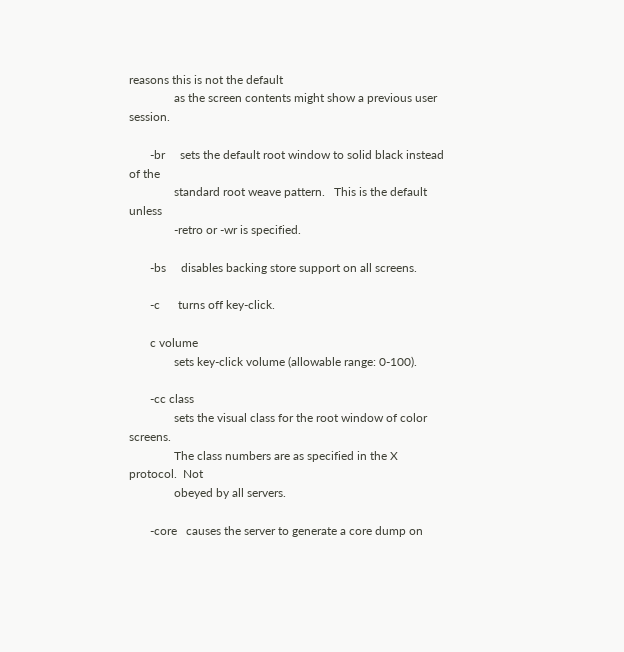reasons this is not the default
               as the screen contents might show a previous user session.

       -br     sets the default root window to solid black instead of the
               standard root weave pattern.   This is the default unless
               -retro or -wr is specified.

       -bs     disables backing store support on all screens.

       -c      turns off key-click.

       c volume
               sets key-click volume (allowable range: 0-100).

       -cc class
               sets the visual class for the root window of color screens.
               The class numbers are as specified in the X protocol.  Not
               obeyed by all servers.

       -core   causes the server to generate a core dump on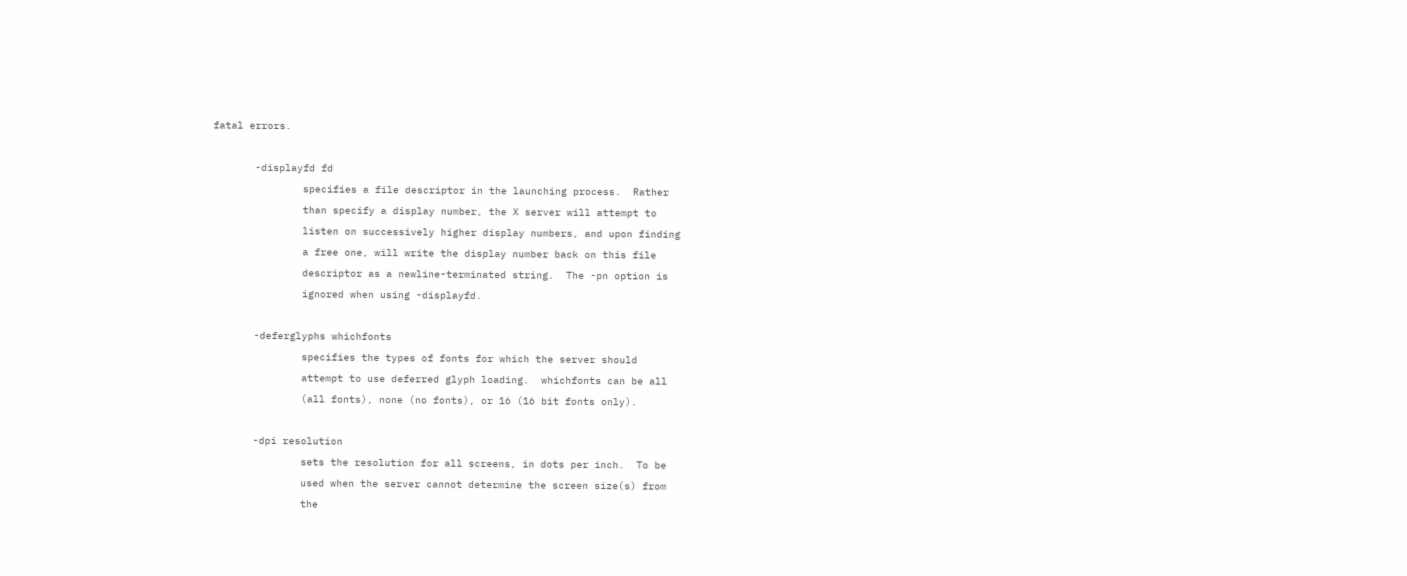fatal errors.

       -displayfd fd
               specifies a file descriptor in the launching process.  Rather
               than specify a display number, the X server will attempt to
               listen on successively higher display numbers, and upon finding
               a free one, will write the display number back on this file
               descriptor as a newline-terminated string.  The -pn option is
               ignored when using -displayfd.

       -deferglyphs whichfonts
               specifies the types of fonts for which the server should
               attempt to use deferred glyph loading.  whichfonts can be all
               (all fonts), none (no fonts), or 16 (16 bit fonts only).

       -dpi resolution
               sets the resolution for all screens, in dots per inch.  To be
               used when the server cannot determine the screen size(s) from
               the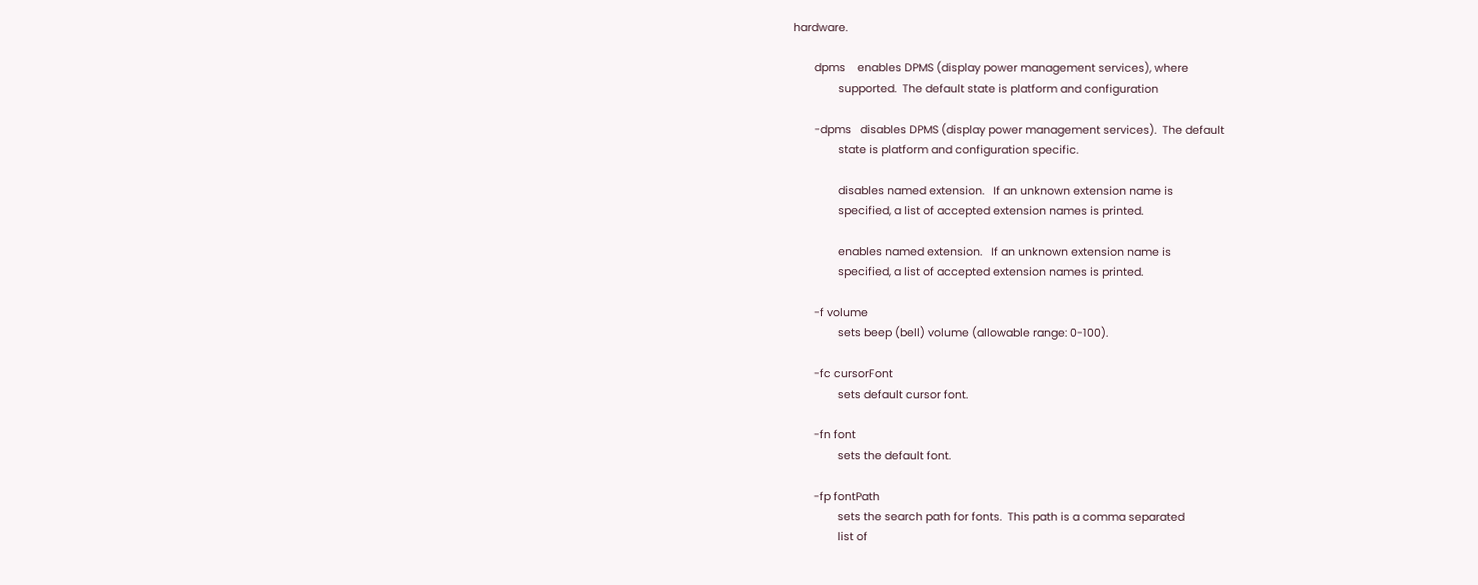hardware.

       dpms    enables DPMS (display power management services), where
               supported.  The default state is platform and configuration

       -dpms   disables DPMS (display power management services).  The default
               state is platform and configuration specific.

               disables named extension.   If an unknown extension name is
               specified, a list of accepted extension names is printed.

               enables named extension.   If an unknown extension name is
               specified, a list of accepted extension names is printed.

       -f volume
               sets beep (bell) volume (allowable range: 0-100).

       -fc cursorFont
               sets default cursor font.

       -fn font
               sets the default font.

       -fp fontPath
               sets the search path for fonts.  This path is a comma separated
               list of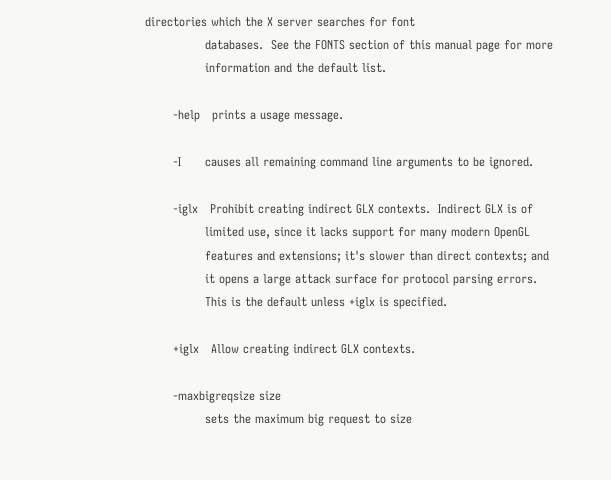directories which the X server searches for font
               databases.  See the FONTS section of this manual page for more
               information and the default list.

       -help   prints a usage message.

       -I      causes all remaining command line arguments to be ignored.

       -iglx   Prohibit creating indirect GLX contexts.  Indirect GLX is of
               limited use, since it lacks support for many modern OpenGL
               features and extensions; it's slower than direct contexts; and
               it opens a large attack surface for protocol parsing errors.
               This is the default unless +iglx is specified.

       +iglx   Allow creating indirect GLX contexts.

       -maxbigreqsize size
               sets the maximum big request to size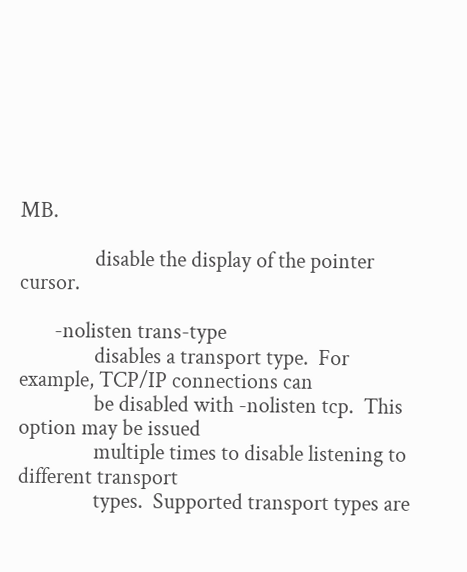MB.

               disable the display of the pointer cursor.

       -nolisten trans-type
               disables a transport type.  For example, TCP/IP connections can
               be disabled with -nolisten tcp.  This option may be issued
               multiple times to disable listening to different transport
               types.  Supported transport types are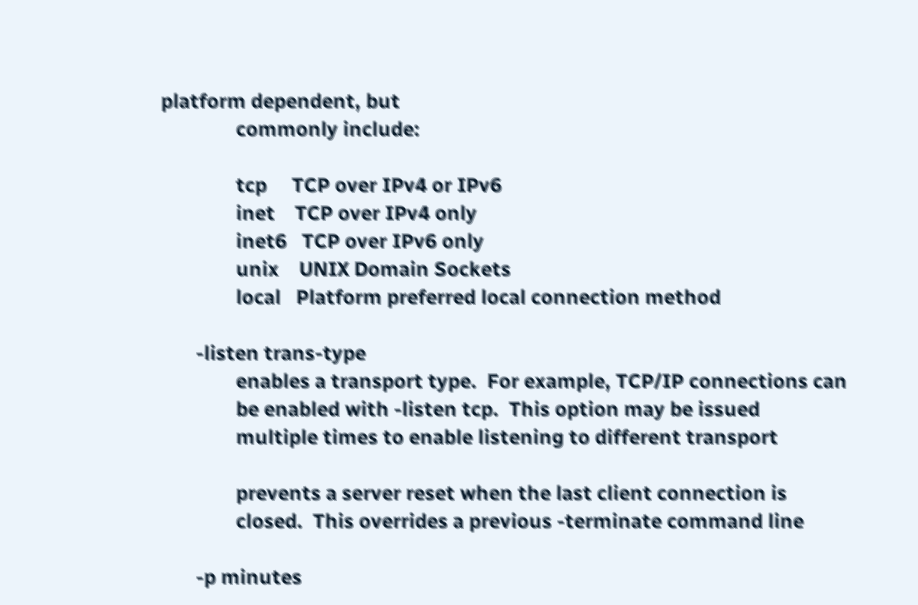platform dependent, but
               commonly include:

               tcp     TCP over IPv4 or IPv6
               inet    TCP over IPv4 only
               inet6   TCP over IPv6 only
               unix    UNIX Domain Sockets
               local   Platform preferred local connection method

       -listen trans-type
               enables a transport type.  For example, TCP/IP connections can
               be enabled with -listen tcp.  This option may be issued
               multiple times to enable listening to different transport

               prevents a server reset when the last client connection is
               closed.  This overrides a previous -terminate command line

       -p minutes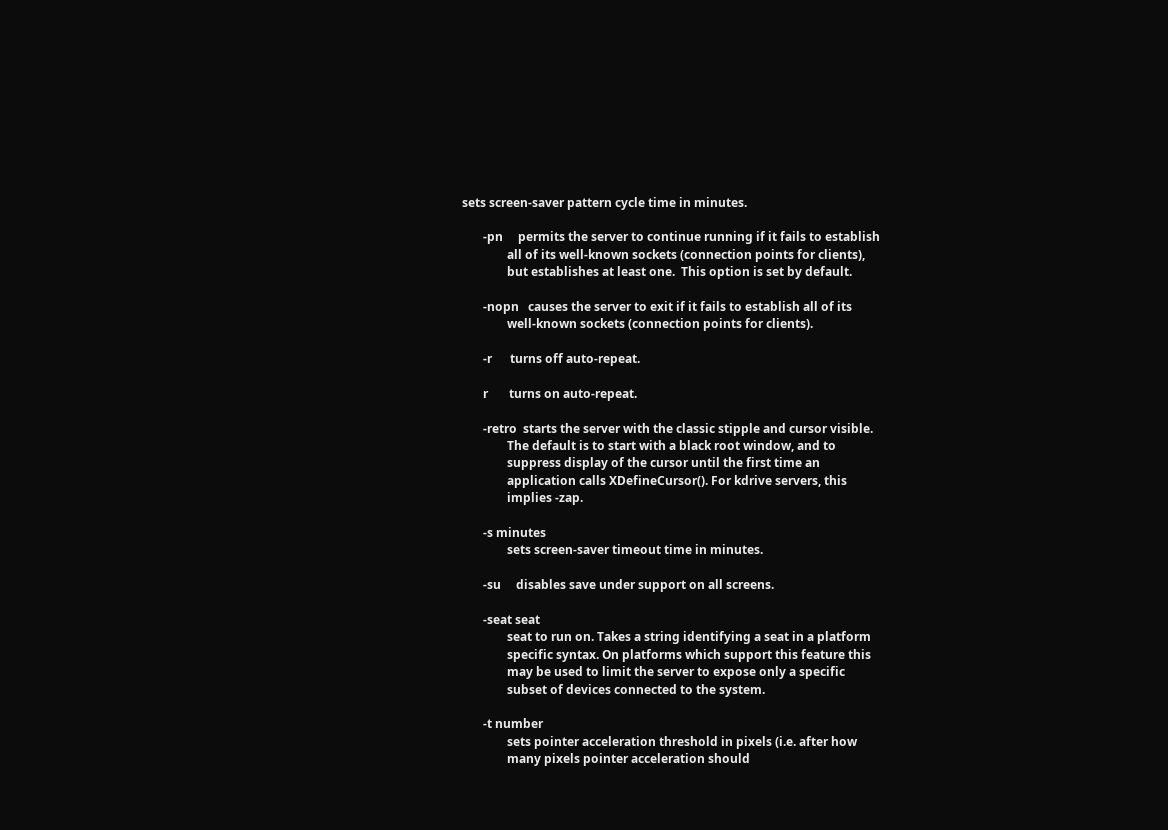sets screen-saver pattern cycle time in minutes.

       -pn     permits the server to continue running if it fails to establish
               all of its well-known sockets (connection points for clients),
               but establishes at least one.  This option is set by default.

       -nopn   causes the server to exit if it fails to establish all of its
               well-known sockets (connection points for clients).

       -r      turns off auto-repeat.

       r       turns on auto-repeat.

       -retro  starts the server with the classic stipple and cursor visible.
               The default is to start with a black root window, and to
               suppress display of the cursor until the first time an
               application calls XDefineCursor(). For kdrive servers, this
               implies -zap.

       -s minutes
               sets screen-saver timeout time in minutes.

       -su     disables save under support on all screens.

       -seat seat
               seat to run on. Takes a string identifying a seat in a platform
               specific syntax. On platforms which support this feature this
               may be used to limit the server to expose only a specific
               subset of devices connected to the system.

       -t number
               sets pointer acceleration threshold in pixels (i.e. after how
               many pixels pointer acceleration should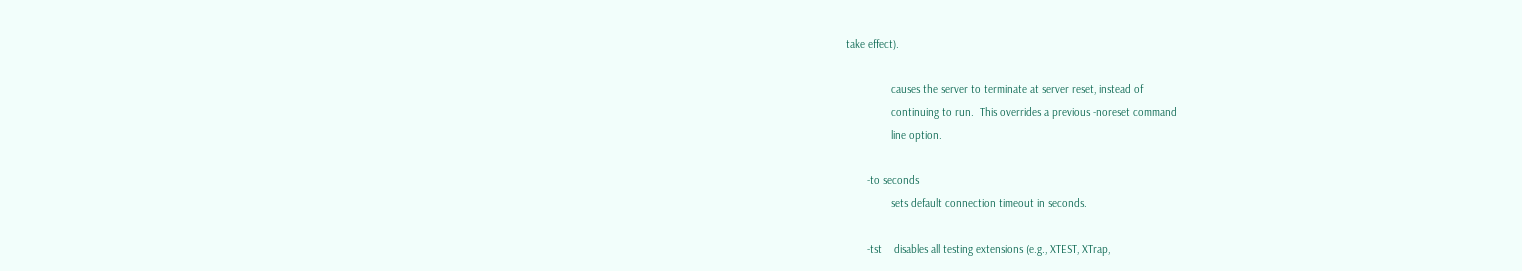take effect).

               causes the server to terminate at server reset, instead of
               continuing to run.  This overrides a previous -noreset command
               line option.

       -to seconds
               sets default connection timeout in seconds.

       -tst    disables all testing extensions (e.g., XTEST, XTrap,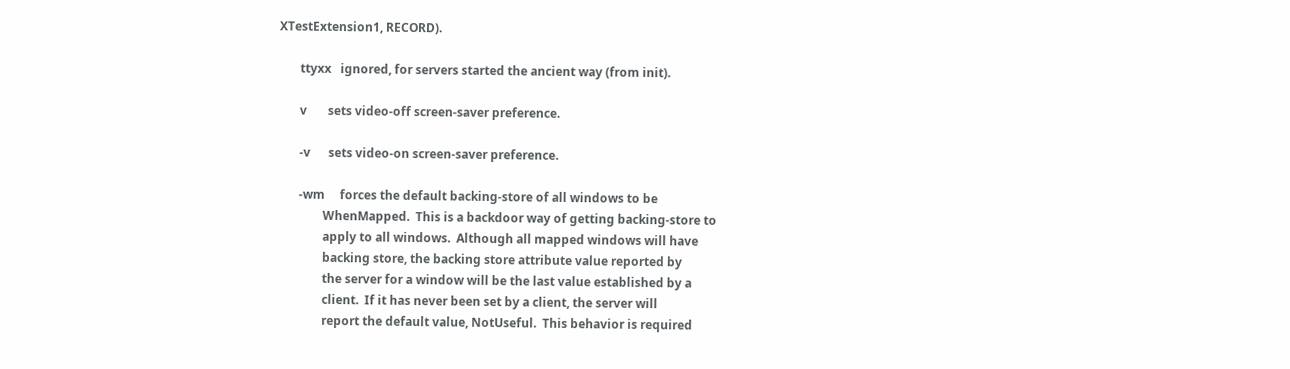XTestExtension1, RECORD).

       ttyxx   ignored, for servers started the ancient way (from init).

       v       sets video-off screen-saver preference.

       -v      sets video-on screen-saver preference.

       -wm     forces the default backing-store of all windows to be
               WhenMapped.  This is a backdoor way of getting backing-store to
               apply to all windows.  Although all mapped windows will have
               backing store, the backing store attribute value reported by
               the server for a window will be the last value established by a
               client.  If it has never been set by a client, the server will
               report the default value, NotUseful.  This behavior is required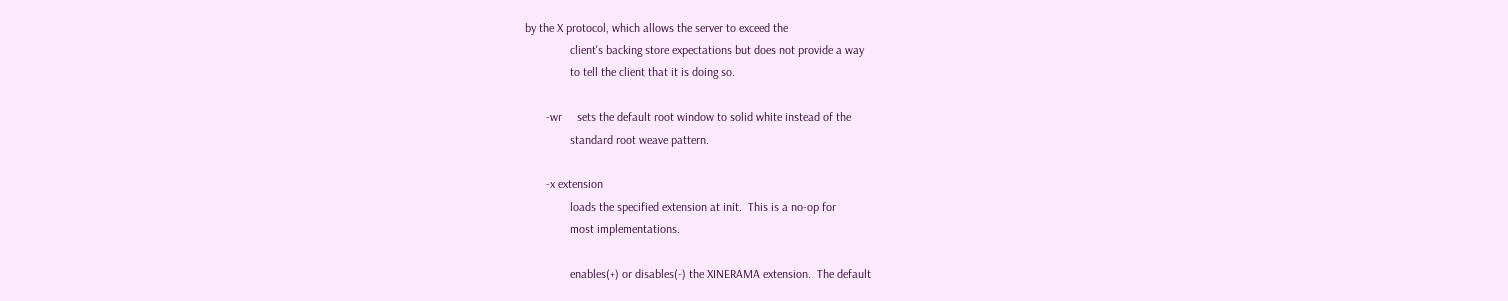by the X protocol, which allows the server to exceed the
               client's backing store expectations but does not provide a way
               to tell the client that it is doing so.

       -wr     sets the default root window to solid white instead of the
               standard root weave pattern.

       -x extension
               loads the specified extension at init.  This is a no-op for
               most implementations.

               enables(+) or disables(-) the XINERAMA extension.  The default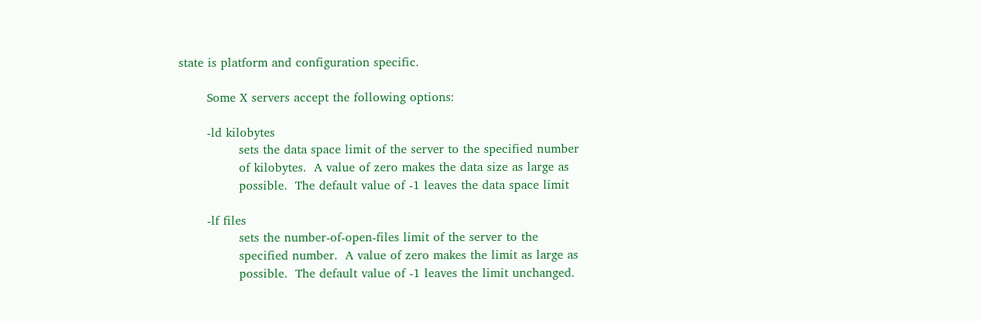state is platform and configuration specific.

       Some X servers accept the following options:

       -ld kilobytes
               sets the data space limit of the server to the specified number
               of kilobytes.  A value of zero makes the data size as large as
               possible.  The default value of -1 leaves the data space limit

       -lf files
               sets the number-of-open-files limit of the server to the
               specified number.  A value of zero makes the limit as large as
               possible.  The default value of -1 leaves the limit unchanged.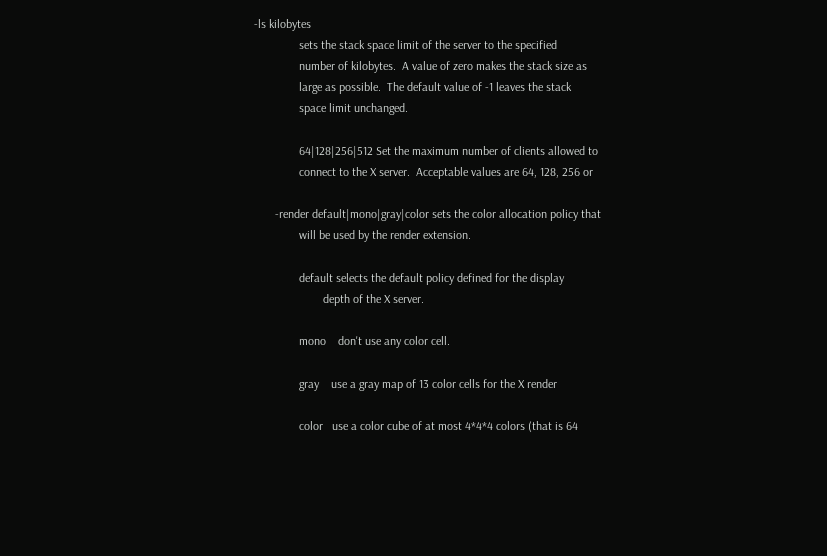-ls kilobytes
               sets the stack space limit of the server to the specified
               number of kilobytes.  A value of zero makes the stack size as
               large as possible.  The default value of -1 leaves the stack
               space limit unchanged.

               64|128|256|512 Set the maximum number of clients allowed to
               connect to the X server.  Acceptable values are 64, 128, 256 or

       -render default|mono|gray|color sets the color allocation policy that
               will be used by the render extension.

               default selects the default policy defined for the display
                       depth of the X server.

               mono    don't use any color cell.

               gray    use a gray map of 13 color cells for the X render

               color   use a color cube of at most 4*4*4 colors (that is 64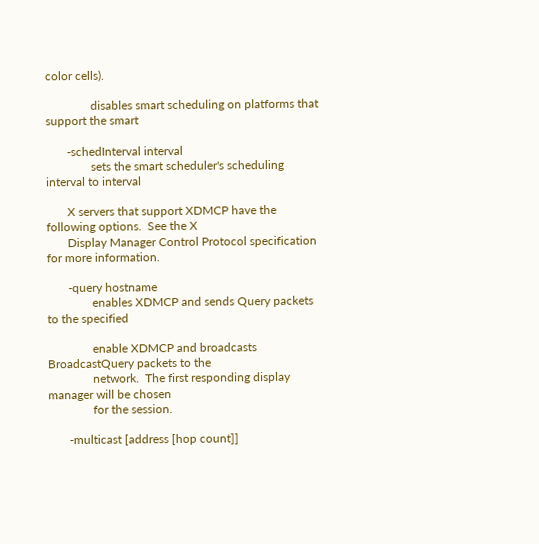color cells).

               disables smart scheduling on platforms that support the smart

       -schedInterval interval
               sets the smart scheduler's scheduling interval to interval

       X servers that support XDMCP have the following options.  See the X
       Display Manager Control Protocol specification for more information.

       -query hostname
               enables XDMCP and sends Query packets to the specified

               enable XDMCP and broadcasts BroadcastQuery packets to the
               network.  The first responding display manager will be chosen
               for the session.

       -multicast [address [hop count]]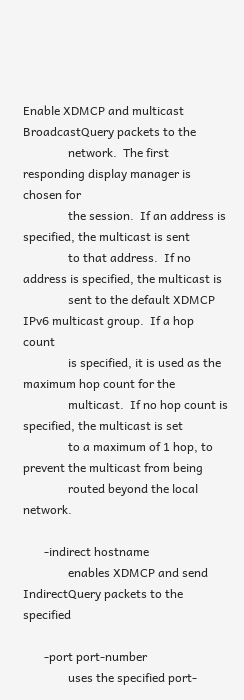Enable XDMCP and multicast BroadcastQuery packets to the
               network.  The first responding display manager is chosen for
               the session.  If an address is specified, the multicast is sent
               to that address.  If no address is specified, the multicast is
               sent to the default XDMCP IPv6 multicast group.  If a hop count
               is specified, it is used as the maximum hop count for the
               multicast.  If no hop count is specified, the multicast is set
               to a maximum of 1 hop, to prevent the multicast from being
               routed beyond the local network.

       -indirect hostname
               enables XDMCP and send IndirectQuery packets to the specified

       -port port-number
               uses the specified port-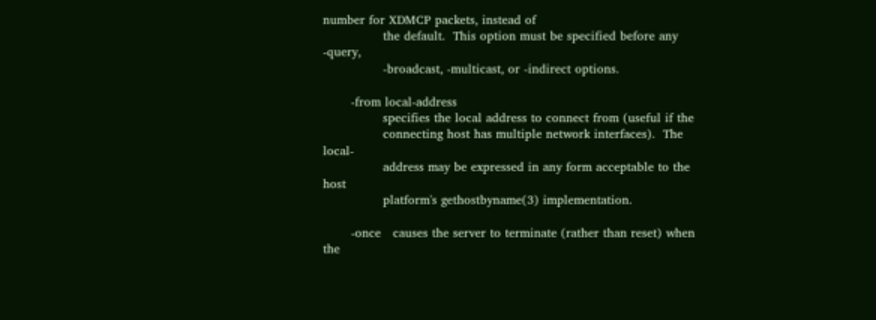number for XDMCP packets, instead of
               the default.  This option must be specified before any -query,
               -broadcast, -multicast, or -indirect options.

       -from local-address
               specifies the local address to connect from (useful if the
               connecting host has multiple network interfaces).  The local-
               address may be expressed in any form acceptable to the host
               platform's gethostbyname(3) implementation.

       -once   causes the server to terminate (rather than reset) when the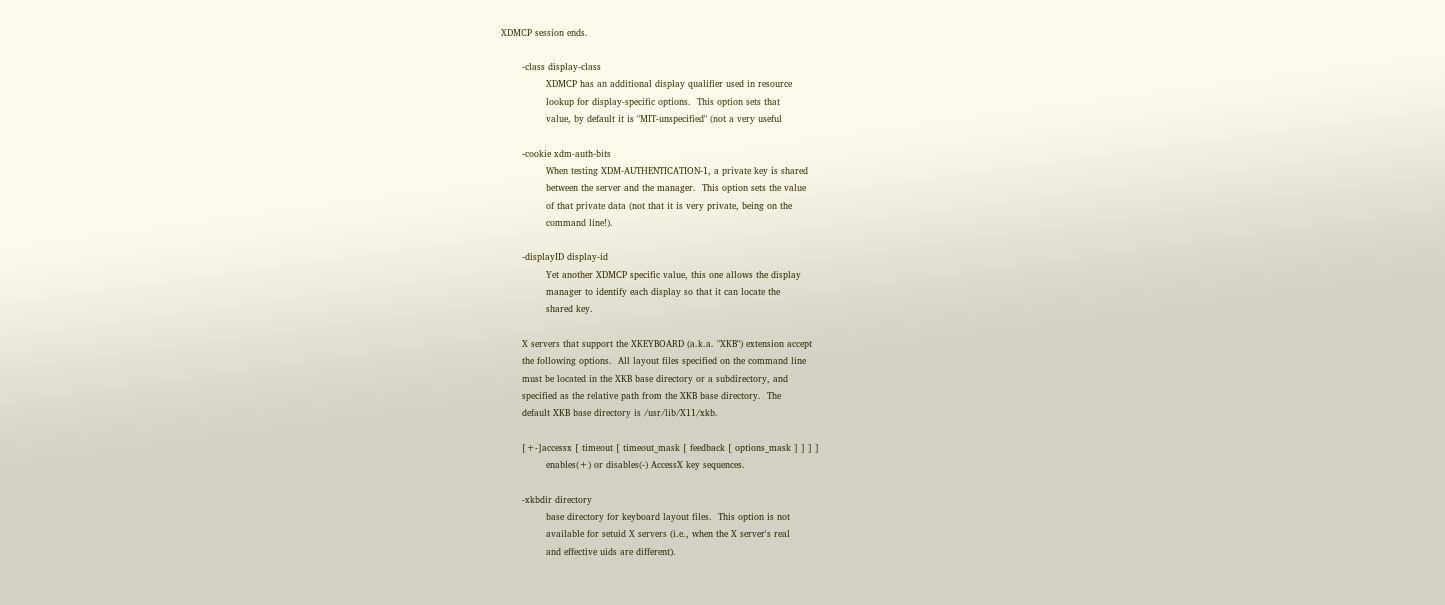XDMCP session ends.

       -class display-class
               XDMCP has an additional display qualifier used in resource
               lookup for display-specific options.  This option sets that
               value, by default it is "MIT-unspecified" (not a very useful

       -cookie xdm-auth-bits
               When testing XDM-AUTHENTICATION-1, a private key is shared
               between the server and the manager.  This option sets the value
               of that private data (not that it is very private, being on the
               command line!).

       -displayID display-id
               Yet another XDMCP specific value, this one allows the display
               manager to identify each display so that it can locate the
               shared key.

       X servers that support the XKEYBOARD (a.k.a. "XKB") extension accept
       the following options.  All layout files specified on the command line
       must be located in the XKB base directory or a subdirectory, and
       specified as the relative path from the XKB base directory.  The
       default XKB base directory is /usr/lib/X11/xkb.

       [+-]accessx [ timeout [ timeout_mask [ feedback [ options_mask ] ] ] ]
               enables(+) or disables(-) AccessX key sequences.

       -xkbdir directory
               base directory for keyboard layout files.  This option is not
               available for setuid X servers (i.e., when the X server's real
               and effective uids are different).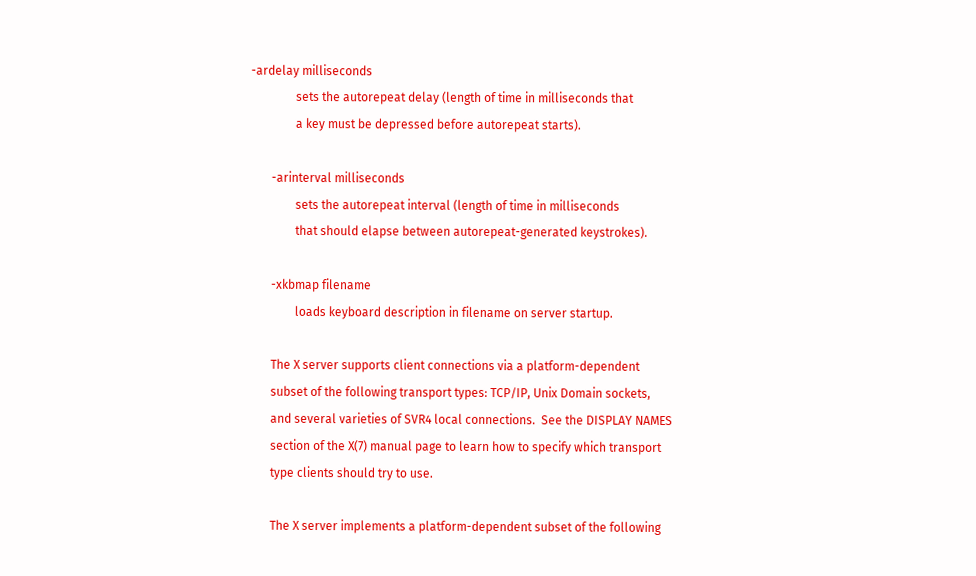-ardelay milliseconds
               sets the autorepeat delay (length of time in milliseconds that
               a key must be depressed before autorepeat starts).

       -arinterval milliseconds
               sets the autorepeat interval (length of time in milliseconds
               that should elapse between autorepeat-generated keystrokes).

       -xkbmap filename
               loads keyboard description in filename on server startup.

       The X server supports client connections via a platform-dependent
       subset of the following transport types: TCP/IP, Unix Domain sockets,
       and several varieties of SVR4 local connections.  See the DISPLAY NAMES
       section of the X(7) manual page to learn how to specify which transport
       type clients should try to use.

       The X server implements a platform-dependent subset of the following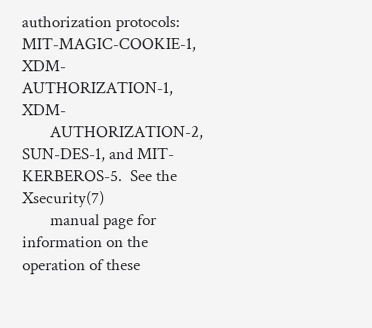authorization protocols: MIT-MAGIC-COOKIE-1, XDM-AUTHORIZATION-1, XDM-
       AUTHORIZATION-2, SUN-DES-1, and MIT-KERBEROS-5.  See the Xsecurity(7)
       manual page for information on the operation of these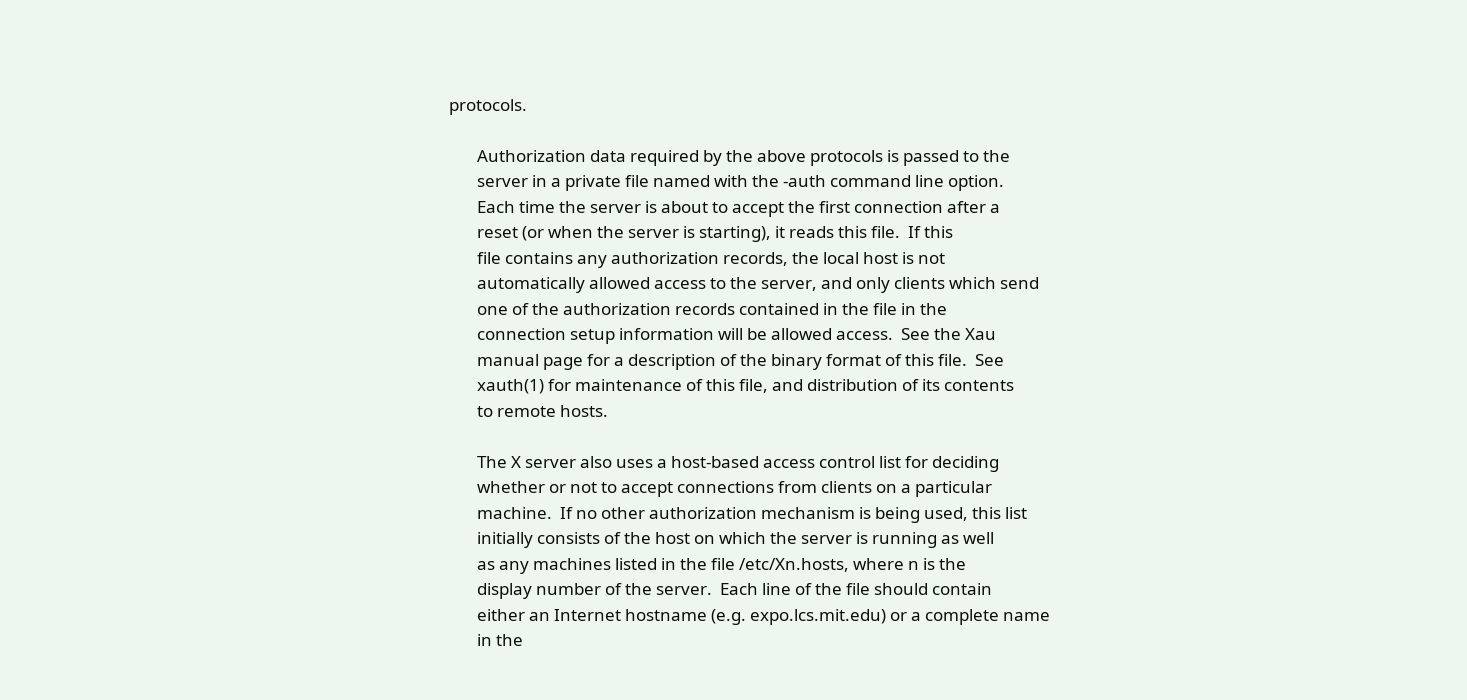protocols.

       Authorization data required by the above protocols is passed to the
       server in a private file named with the -auth command line option.
       Each time the server is about to accept the first connection after a
       reset (or when the server is starting), it reads this file.  If this
       file contains any authorization records, the local host is not
       automatically allowed access to the server, and only clients which send
       one of the authorization records contained in the file in the
       connection setup information will be allowed access.  See the Xau
       manual page for a description of the binary format of this file.  See
       xauth(1) for maintenance of this file, and distribution of its contents
       to remote hosts.

       The X server also uses a host-based access control list for deciding
       whether or not to accept connections from clients on a particular
       machine.  If no other authorization mechanism is being used, this list
       initially consists of the host on which the server is running as well
       as any machines listed in the file /etc/Xn.hosts, where n is the
       display number of the server.  Each line of the file should contain
       either an Internet hostname (e.g. expo.lcs.mit.edu) or a complete name
       in the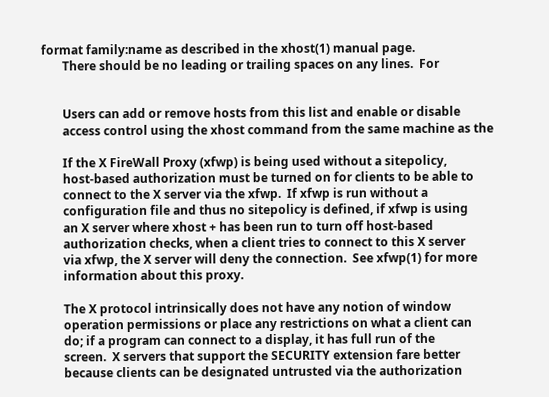format family:name as described in the xhost(1) manual page.
       There should be no leading or trailing spaces on any lines.  For


       Users can add or remove hosts from this list and enable or disable
       access control using the xhost command from the same machine as the

       If the X FireWall Proxy (xfwp) is being used without a sitepolicy,
       host-based authorization must be turned on for clients to be able to
       connect to the X server via the xfwp.  If xfwp is run without a
       configuration file and thus no sitepolicy is defined, if xfwp is using
       an X server where xhost + has been run to turn off host-based
       authorization checks, when a client tries to connect to this X server
       via xfwp, the X server will deny the connection.  See xfwp(1) for more
       information about this proxy.

       The X protocol intrinsically does not have any notion of window
       operation permissions or place any restrictions on what a client can
       do; if a program can connect to a display, it has full run of the
       screen.  X servers that support the SECURITY extension fare better
       because clients can be designated untrusted via the authorization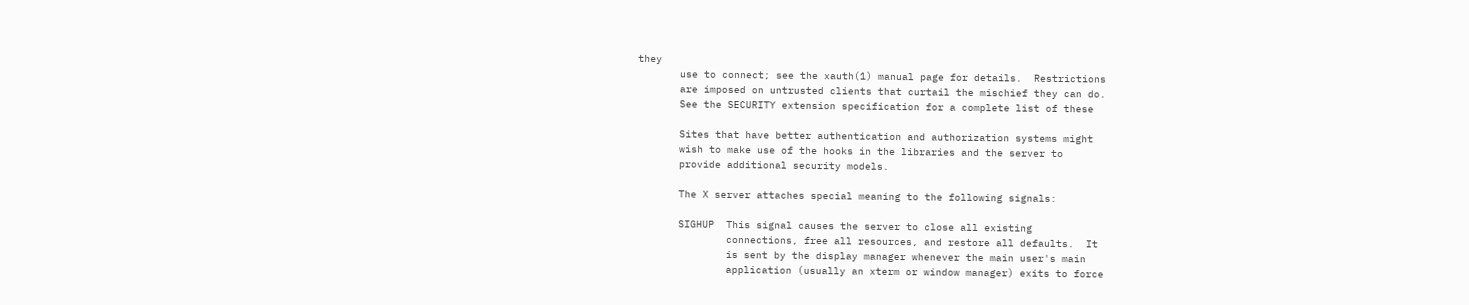they
       use to connect; see the xauth(1) manual page for details.  Restrictions
       are imposed on untrusted clients that curtail the mischief they can do.
       See the SECURITY extension specification for a complete list of these

       Sites that have better authentication and authorization systems might
       wish to make use of the hooks in the libraries and the server to
       provide additional security models.

       The X server attaches special meaning to the following signals:

       SIGHUP  This signal causes the server to close all existing
               connections, free all resources, and restore all defaults.  It
               is sent by the display manager whenever the main user's main
               application (usually an xterm or window manager) exits to force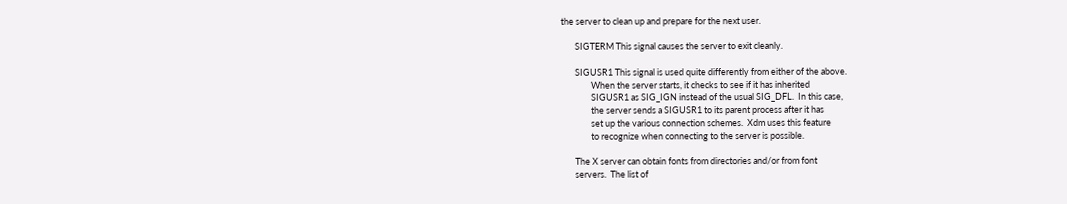the server to clean up and prepare for the next user.

       SIGTERM This signal causes the server to exit cleanly.

       SIGUSR1 This signal is used quite differently from either of the above.
               When the server starts, it checks to see if it has inherited
               SIGUSR1 as SIG_IGN instead of the usual SIG_DFL.  In this case,
               the server sends a SIGUSR1 to its parent process after it has
               set up the various connection schemes.  Xdm uses this feature
               to recognize when connecting to the server is possible.

       The X server can obtain fonts from directories and/or from font
       servers.  The list of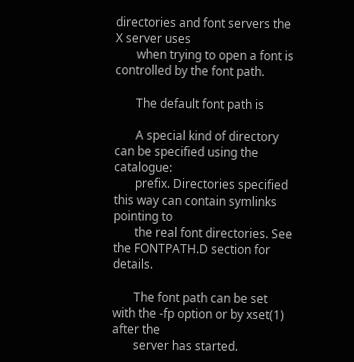directories and font servers the X server uses
       when trying to open a font is controlled by the font path.

       The default font path is

       A special kind of directory can be specified using the catalogue:
       prefix. Directories specified this way can contain symlinks pointing to
       the real font directories. See the FONTPATH.D section for details.

       The font path can be set with the -fp option or by xset(1) after the
       server has started.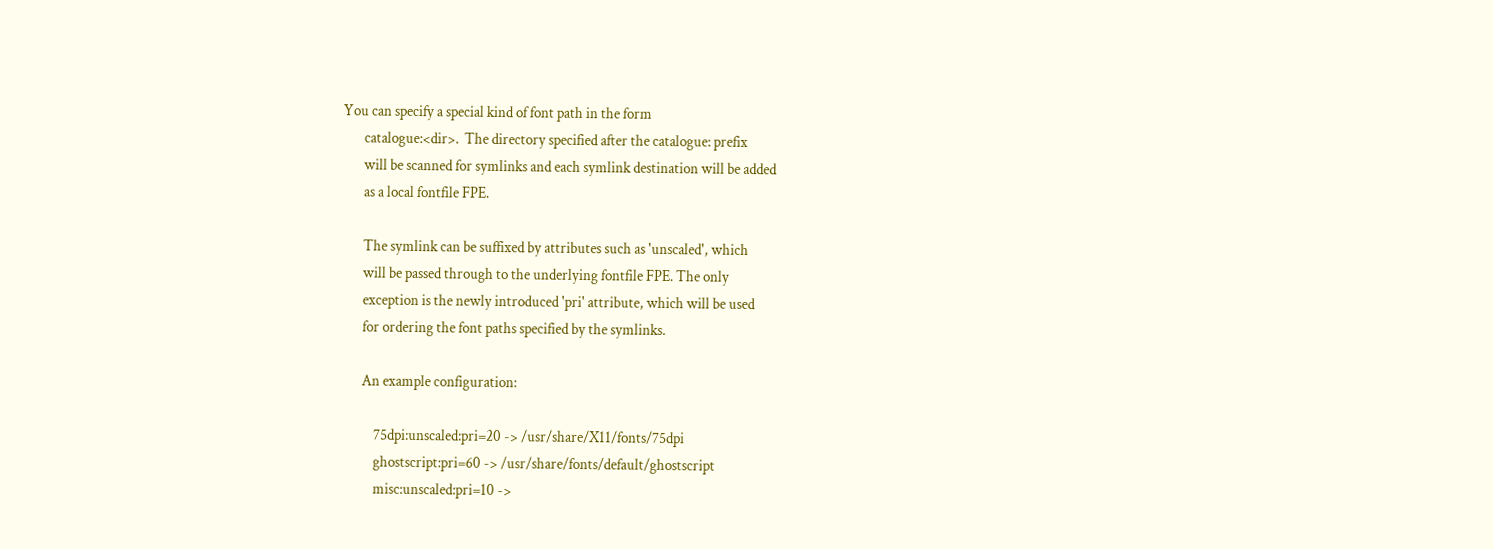You can specify a special kind of font path in the form
       catalogue:<dir>.  The directory specified after the catalogue: prefix
       will be scanned for symlinks and each symlink destination will be added
       as a local fontfile FPE.

       The symlink can be suffixed by attributes such as 'unscaled', which
       will be passed through to the underlying fontfile FPE. The only
       exception is the newly introduced 'pri' attribute, which will be used
       for ordering the font paths specified by the symlinks.

       An example configuration:

           75dpi:unscaled:pri=20 -> /usr/share/X11/fonts/75dpi
           ghostscript:pri=60 -> /usr/share/fonts/default/ghostscript
           misc:unscaled:pri=10 ->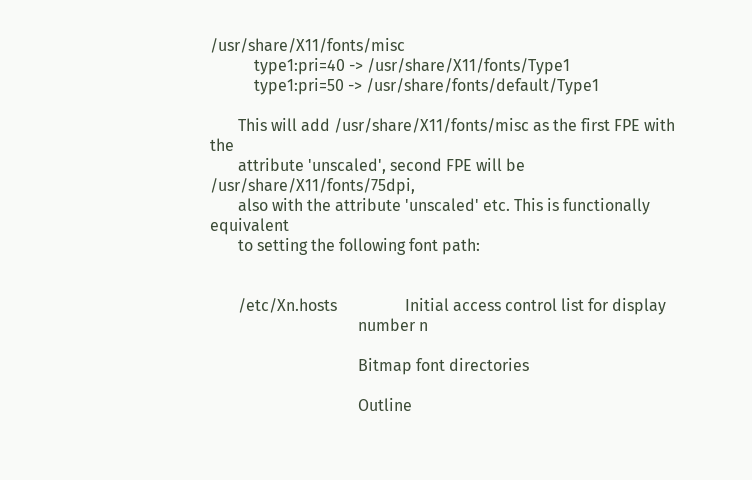/usr/share/X11/fonts/misc
           type1:pri=40 -> /usr/share/X11/fonts/Type1
           type1:pri=50 -> /usr/share/fonts/default/Type1

       This will add /usr/share/X11/fonts/misc as the first FPE with the
       attribute 'unscaled', second FPE will be /usr/share/X11/fonts/75dpi,
       also with the attribute 'unscaled' etc. This is functionally equivalent
       to setting the following font path:


       /etc/Xn.hosts                 Initial access control list for display
                                     number n

                                     Bitmap font directories

                                     Outline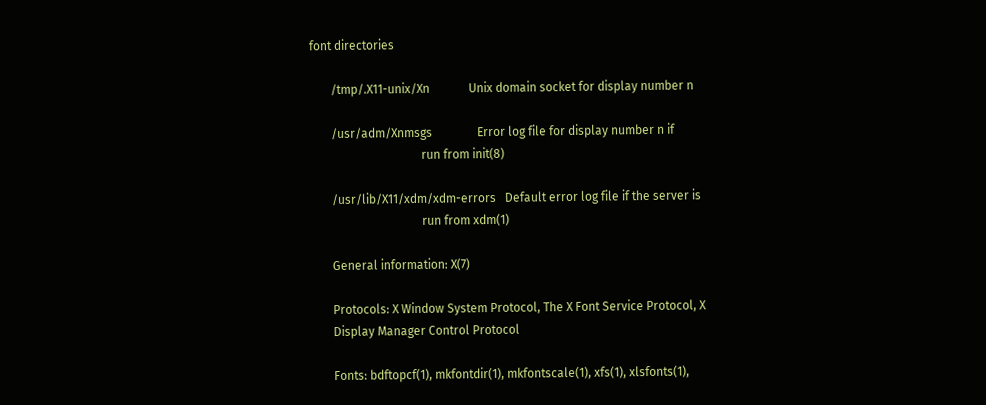font directories

       /tmp/.X11-unix/Xn             Unix domain socket for display number n

       /usr/adm/Xnmsgs               Error log file for display number n if
                                     run from init(8)

       /usr/lib/X11/xdm/xdm-errors   Default error log file if the server is
                                     run from xdm(1)

       General information: X(7)

       Protocols: X Window System Protocol, The X Font Service Protocol, X
       Display Manager Control Protocol

       Fonts: bdftopcf(1), mkfontdir(1), mkfontscale(1), xfs(1), xlsfonts(1),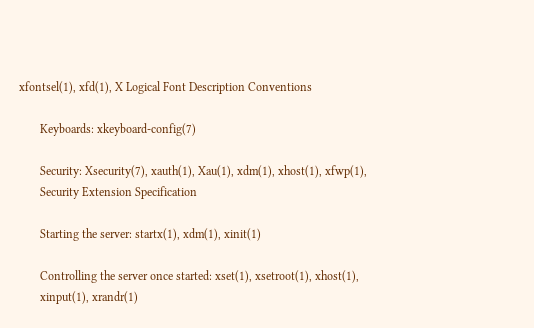xfontsel(1), xfd(1), X Logical Font Description Conventions

       Keyboards: xkeyboard-config(7)

       Security: Xsecurity(7), xauth(1), Xau(1), xdm(1), xhost(1), xfwp(1),
       Security Extension Specification

       Starting the server: startx(1), xdm(1), xinit(1)

       Controlling the server once started: xset(1), xsetroot(1), xhost(1),
       xinput(1), xrandr(1)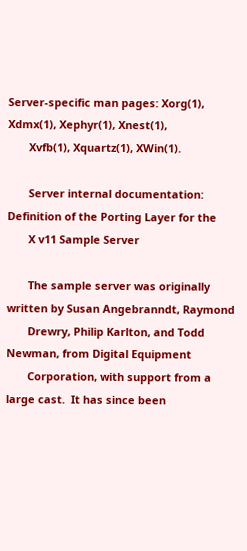Server-specific man pages: Xorg(1), Xdmx(1), Xephyr(1), Xnest(1),
       Xvfb(1), Xquartz(1), XWin(1).

       Server internal documentation: Definition of the Porting Layer for the
       X v11 Sample Server

       The sample server was originally written by Susan Angebranndt, Raymond
       Drewry, Philip Karlton, and Todd Newman, from Digital Equipment
       Corporation, with support from a large cast.  It has since been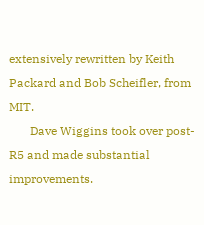extensively rewritten by Keith Packard and Bob Scheifler, from MIT.
       Dave Wiggins took over post-R5 and made substantial improvements.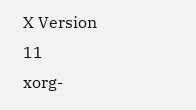X Version 11                  xorg-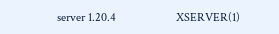server 1.20.4                    XSERVER(1)